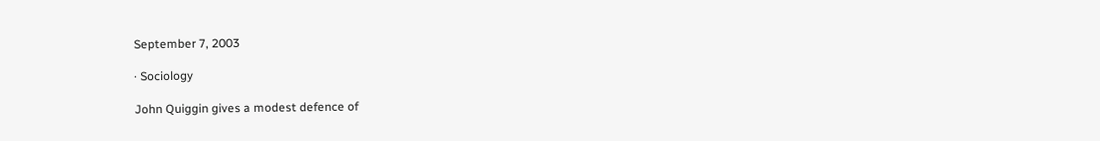September 7, 2003

· Sociology

John Quiggin gives a modest defence of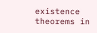existence theorems in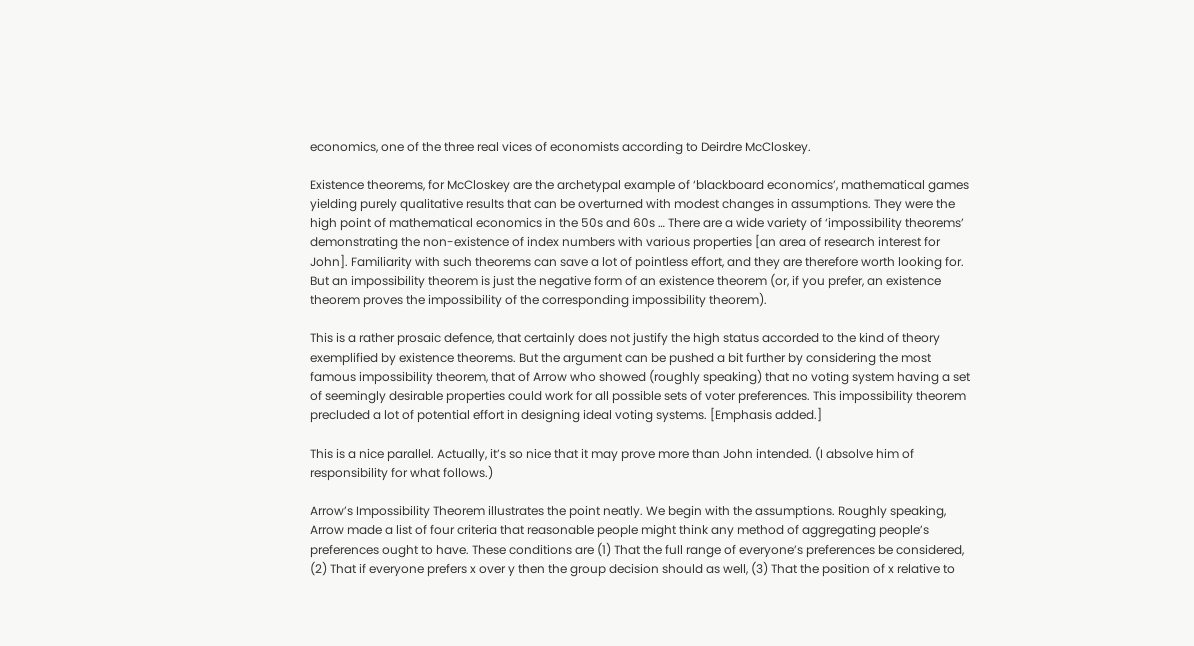economics, one of the three real vices of economists according to Deirdre McCloskey.

Existence theorems, for McCloskey are the archetypal example of ‘blackboard economics’, mathematical games yielding purely qualitative results that can be overturned with modest changes in assumptions. They were the high point of mathematical economics in the 50s and 60s … There are a wide variety of ‘impossibility theorems’ demonstrating the non-existence of index numbers with various properties [an area of research interest for John]. Familiarity with such theorems can save a lot of pointless effort, and they are therefore worth looking for. But an impossibility theorem is just the negative form of an existence theorem (or, if you prefer, an existence theorem proves the impossibility of the corresponding impossibility theorem).

This is a rather prosaic defence, that certainly does not justify the high status accorded to the kind of theory exemplified by existence theorems. But the argument can be pushed a bit further by considering the most famous impossibility theorem, that of Arrow who showed (roughly speaking) that no voting system having a set of seemingly desirable properties could work for all possible sets of voter preferences. This impossibility theorem precluded a lot of potential effort in designing ideal voting systems. [Emphasis added.]

This is a nice parallel. Actually, it’s so nice that it may prove more than John intended. (I absolve him of responsibility for what follows.)

Arrow’s Impossibility Theorem illustrates the point neatly. We begin with the assumptions. Roughly speaking, Arrow made a list of four criteria that reasonable people might think any method of aggregating people’s preferences ought to have. These conditions are (1) That the full range of everyone’s preferences be considered, (2) That if everyone prefers x over y then the group decision should as well, (3) That the position of x relative to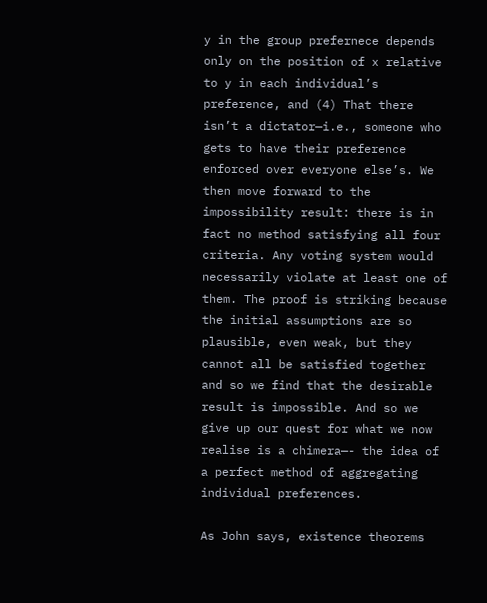y in the group prefernece depends only on the position of x relative to y in each individual’s preference, and (4) That there isn’t a dictator—i.e., someone who gets to have their preference enforced over everyone else’s. We then move forward to the impossibility result: there is in fact no method satisfying all four criteria. Any voting system would necessarily violate at least one of them. The proof is striking because the initial assumptions are so plausible, even weak, but they cannot all be satisfied together and so we find that the desirable result is impossible. And so we give up our quest for what we now realise is a chimera—- the idea of a perfect method of aggregating individual preferences.

As John says, existence theorems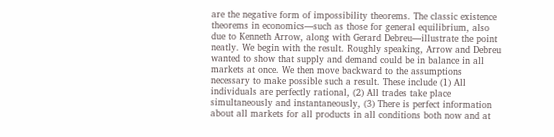are the negative form of impossibility theorems. The classic existence theorems in economics—such as those for general equilibrium, also due to Kenneth Arrow, along with Gerard Debreu—illustrate the point neatly. We begin with the result. Roughly speaking, Arrow and Debreu wanted to show that supply and demand could be in balance in all markets at once. We then move backward to the assumptions necessary to make possible such a result. These include (1) All individuals are perfectly rational, (2) All trades take place simultaneously and instantaneously, (3) There is perfect information about all markets for all products in all conditions both now and at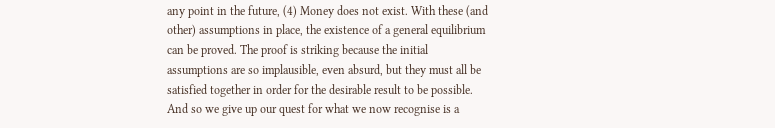any point in the future, (4) Money does not exist. With these (and other) assumptions in place, the existence of a general equilibrium can be proved. The proof is striking because the initial assumptions are so implausible, even absurd, but they must all be satisfied together in order for the desirable result to be possible. And so we give up our quest for what we now recognise is a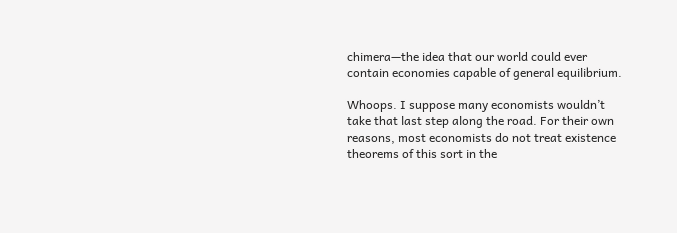chimera—the idea that our world could ever contain economies capable of general equilibrium.

Whoops. I suppose many economists wouldn’t take that last step along the road. For their own reasons, most economists do not treat existence theorems of this sort in the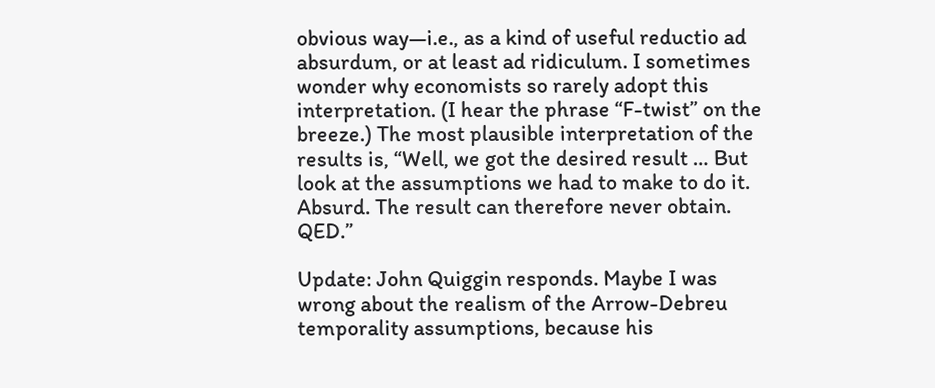obvious way—i.e., as a kind of useful reductio ad absurdum, or at least ad ridiculum. I sometimes wonder why economists so rarely adopt this interpretation. (I hear the phrase “F-twist” on the breeze.) The most plausible interpretation of the results is, “Well, we got the desired result … But look at the assumptions we had to make to do it. Absurd. The result can therefore never obtain. QED.”

Update: John Quiggin responds. Maybe I was wrong about the realism of the Arrow-Debreu temporality assumptions, because his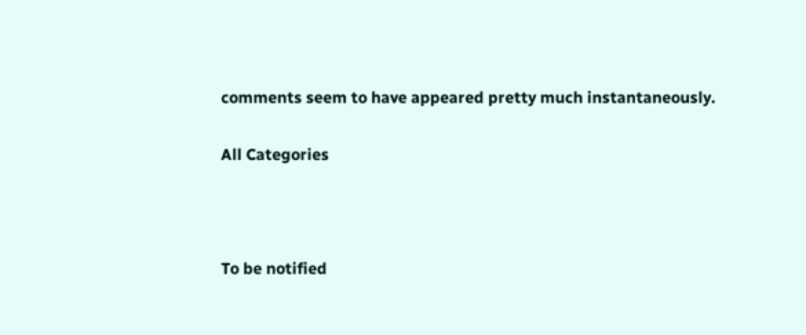comments seem to have appeared pretty much instantaneously.

All Categories



To be notified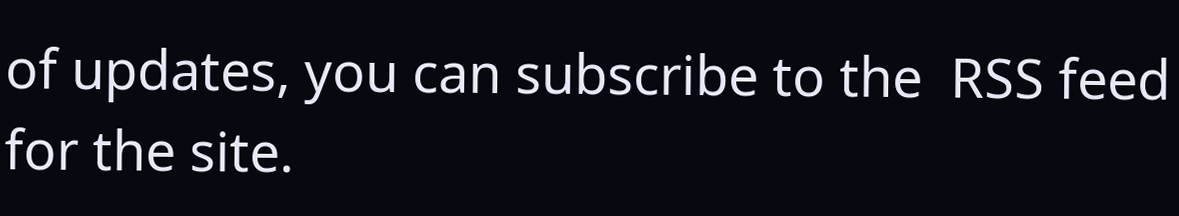of updates, you can subscribe to the  RSS feed for the site.